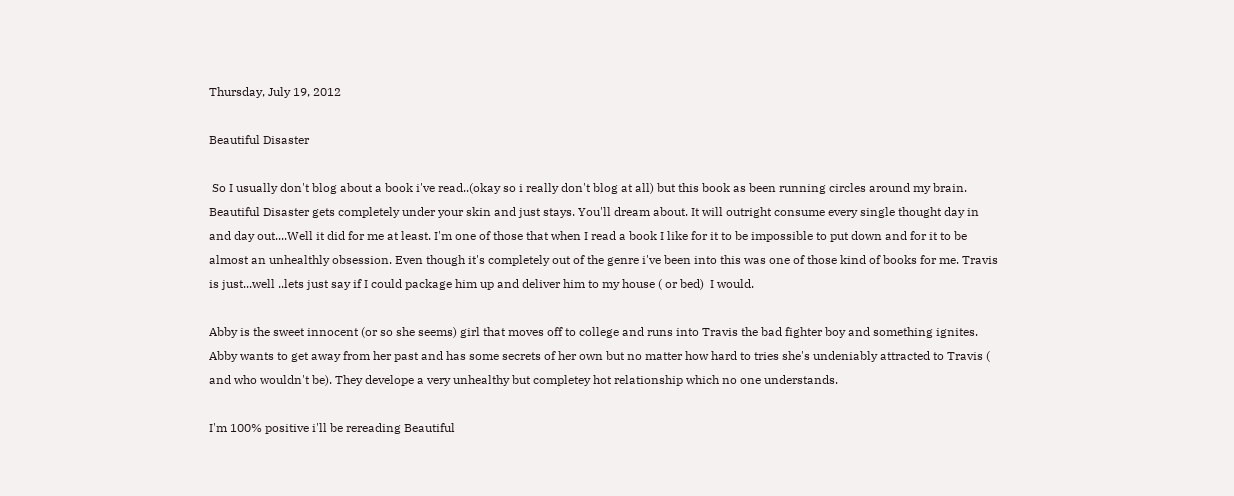Thursday, July 19, 2012

Beautiful Disaster

 So I usually don't blog about a book i've read..(okay so i really don't blog at all) but this book as been running circles around my brain. Beautiful Disaster gets completely under your skin and just stays. You'll dream about. It will outright consume every single thought day in and day out....Well it did for me at least. I'm one of those that when I read a book I like for it to be impossible to put down and for it to be almost an unhealthly obsession. Even though it's completely out of the genre i've been into this was one of those kind of books for me. Travis is just...well ..lets just say if I could package him up and deliver him to my house ( or bed)  I would.

Abby is the sweet innocent (or so she seems) girl that moves off to college and runs into Travis the bad fighter boy and something ignites. Abby wants to get away from her past and has some secrets of her own but no matter how hard to tries she's undeniably attracted to Travis ( and who wouldn't be). They develope a very unhealthy but completey hot relationship which no one understands.

I'm 100% positive i'll be rereading Beautiful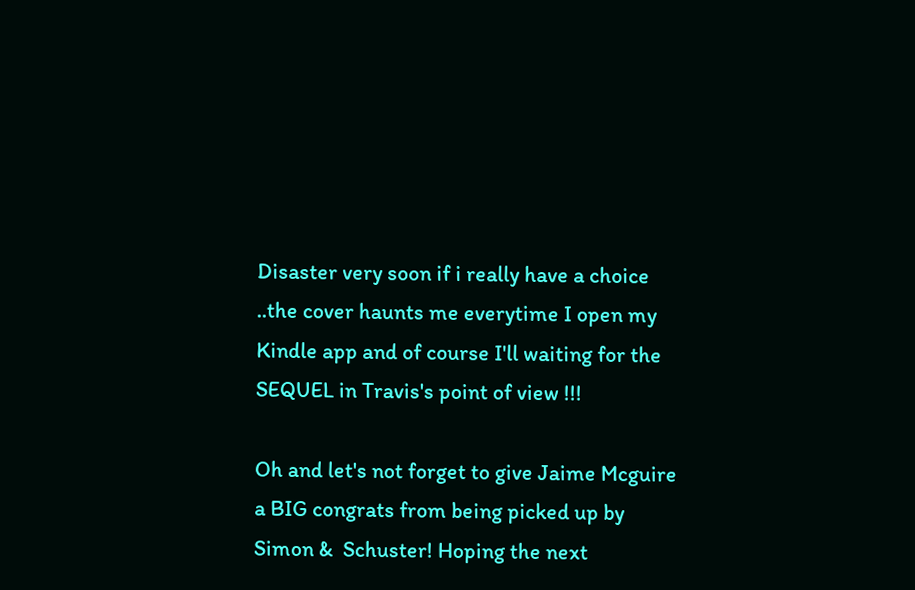Disaster very soon if i really have a choice ..the cover haunts me everytime I open my Kindle app and of course I'll waiting for the SEQUEL in Travis's point of view !!!

Oh and let's not forget to give Jaime Mcguire a BIG congrats from being picked up by Simon &  Schuster! Hoping the next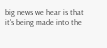big news we hear is that it's being made into the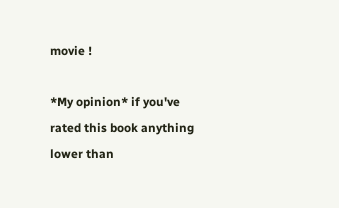movie !

*My opinion* if you've rated this book anything lower than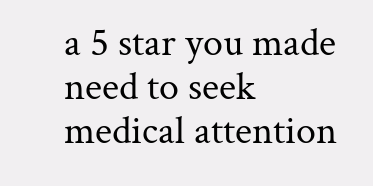a 5 star you made need to seek medical attention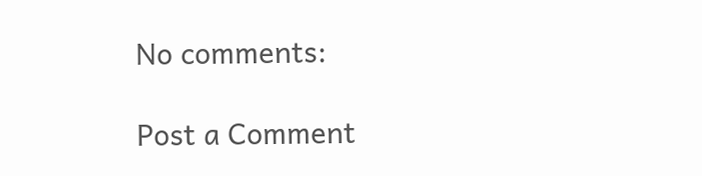No comments:

Post a Comment